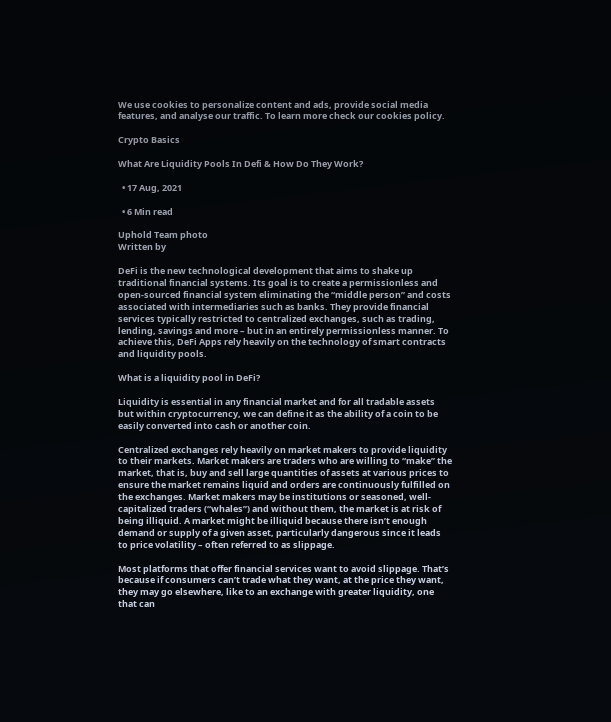We use cookies to personalize content and ads, provide social media features, and analyse our traffic. To learn more check our cookies policy.

Crypto Basics

What Are Liquidity Pools In Defi & How Do They Work?

  • 17 Aug, 2021

  • 6 Min read

Uphold Team photo
Written by

DeFi is the new technological development that aims to shake up traditional financial systems. Its goal is to create a permissionless and open-sourced financial system eliminating the “middle person” and costs associated with intermediaries such as banks. They provide financial services typically restricted to centralized exchanges, such as trading, lending, savings and more – but in an entirely permissionless manner. To achieve this, DeFi Apps rely heavily on the technology of smart contracts and liquidity pools.

What is a liquidity pool in DeFi?

Liquidity is essential in any financial market and for all tradable assets but within cryptocurrency, we can define it as the ability of a coin to be easily converted into cash or another coin.

Centralized exchanges rely heavily on market makers to provide liquidity to their markets. Market makers are traders who are willing to “make” the market, that is, buy and sell large quantities of assets at various prices to ensure the market remains liquid and orders are continuously fulfilled on the exchanges. Market makers may be institutions or seasoned, well-capitalized traders (“whales”) and without them, the market is at risk of being illiquid. A market might be illiquid because there isn’t enough demand or supply of a given asset, particularly dangerous since it leads to price volatility – often referred to as slippage.

Most platforms that offer financial services want to avoid slippage. That’s because if consumers can’t trade what they want, at the price they want, they may go elsewhere, like to an exchange with greater liquidity, one that can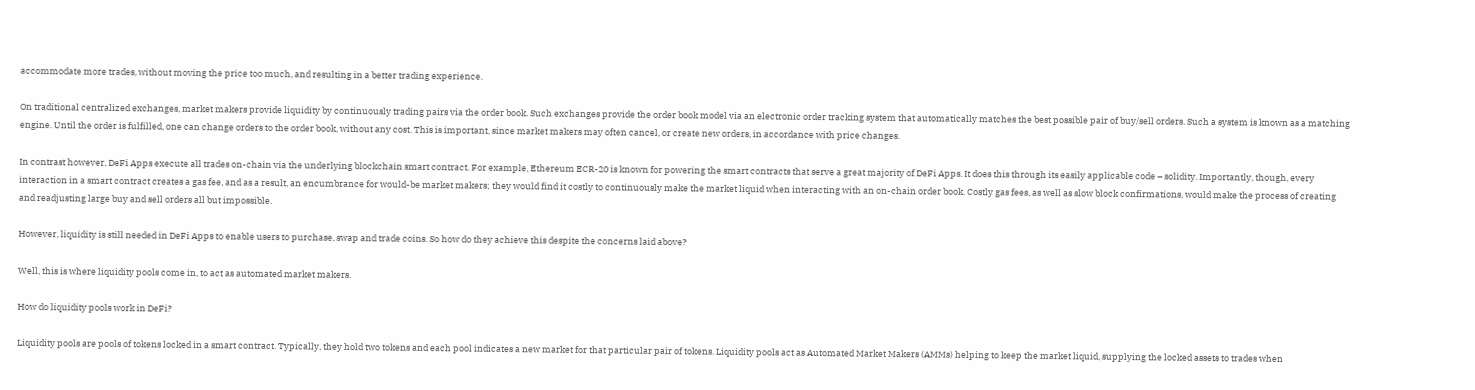accommodate more trades, without moving the price too much, and resulting in a better trading experience.

On traditional centralized exchanges, market makers provide liquidity by continuously trading pairs via the order book. Such exchanges provide the order book model via an electronic order tracking system that automatically matches the best possible pair of buy/sell orders. Such a system is known as a matching engine. Until the order is fulfilled, one can change orders to the order book, without any cost. This is important, since market makers may often cancel, or create new orders, in accordance with price changes.

In contrast however, DeFi Apps execute all trades on-chain via the underlying blockchain smart contract. For example, Ethereum ECR-20 is known for powering the smart contracts that serve a great majority of DeFi Apps. It does this through its easily applicable code – solidity. Importantly, though, every interaction in a smart contract creates a gas fee, and as a result, an encumbrance for would-be market makers; they would find it costly to continuously make the market liquid when interacting with an on-chain order book. Costly gas fees, as well as slow block confirmations, would make the process of creating and readjusting large buy and sell orders all but impossible.

However, liquidity is still needed in DeFi Apps to enable users to purchase, swap and trade coins. So how do they achieve this despite the concerns laid above?

Well, this is where liquidity pools come in, to act as automated market makers.

How do liquidity pools work in DeFi?

Liquidity pools are pools of tokens locked in a smart contract. Typically, they hold two tokens and each pool indicates a new market for that particular pair of tokens. Liquidity pools act as Automated Market Makers (AMMs) helping to keep the market liquid, supplying the locked assets to trades when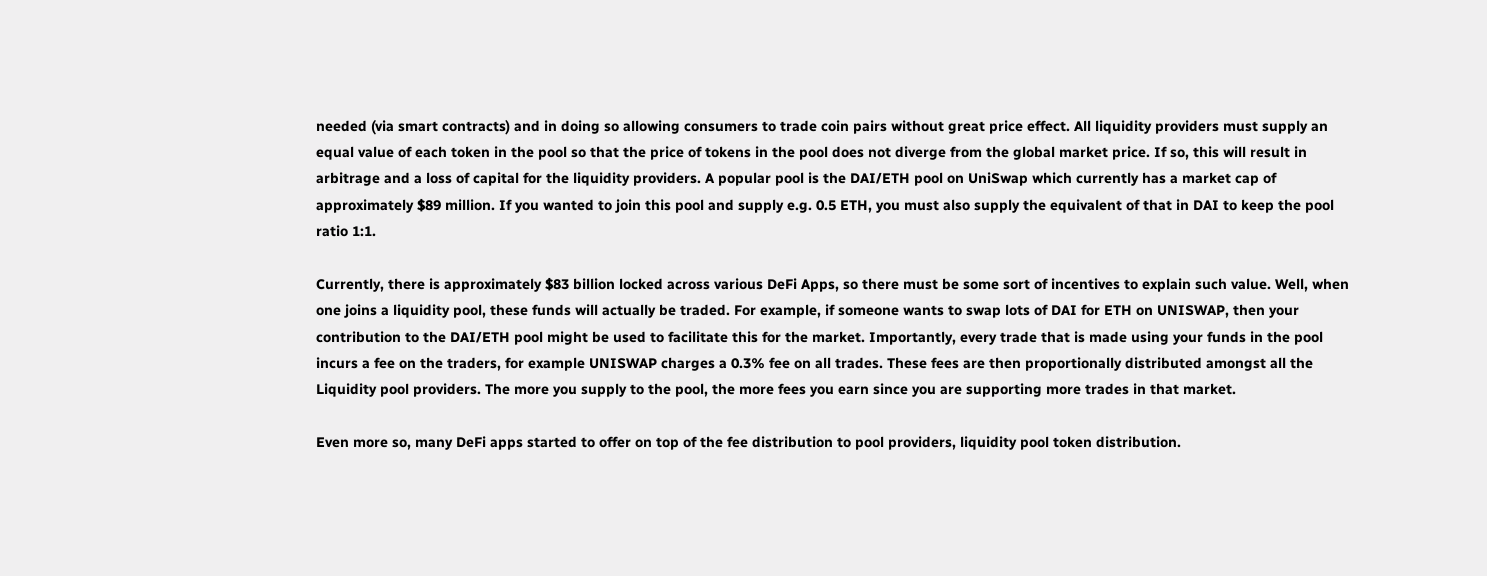needed (via smart contracts) and in doing so allowing consumers to trade coin pairs without great price effect. All liquidity providers must supply an equal value of each token in the pool so that the price of tokens in the pool does not diverge from the global market price. If so, this will result in arbitrage and a loss of capital for the liquidity providers. A popular pool is the DAI/ETH pool on UniSwap which currently has a market cap of approximately $89 million. If you wanted to join this pool and supply e.g. 0.5 ETH, you must also supply the equivalent of that in DAI to keep the pool ratio 1:1.

Currently, there is approximately $83 billion locked across various DeFi Apps, so there must be some sort of incentives to explain such value. Well, when one joins a liquidity pool, these funds will actually be traded. For example, if someone wants to swap lots of DAI for ETH on UNISWAP, then your contribution to the DAI/ETH pool might be used to facilitate this for the market. Importantly, every trade that is made using your funds in the pool incurs a fee on the traders, for example UNISWAP charges a 0.3% fee on all trades. These fees are then proportionally distributed amongst all the Liquidity pool providers. The more you supply to the pool, the more fees you earn since you are supporting more trades in that market.

Even more so, many DeFi apps started to offer on top of the fee distribution to pool providers, liquidity pool token distribution.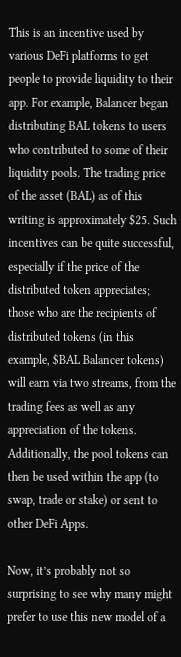This is an incentive used by various DeFi platforms to get people to provide liquidity to their app. For example, Balancer began distributing BAL tokens to users who contributed to some of their liquidity pools. The trading price of the asset (BAL) as of this writing is approximately $25. Such incentives can be quite successful, especially if the price of the distributed token appreciates; those who are the recipients of distributed tokens (in this example, $BAL Balancer tokens) will earn via two streams, from the trading fees as well as any appreciation of the tokens. Additionally, the pool tokens can then be used within the app (to swap, trade or stake) or sent to other DeFi Apps.

Now, it’s probably not so surprising to see why many might prefer to use this new model of a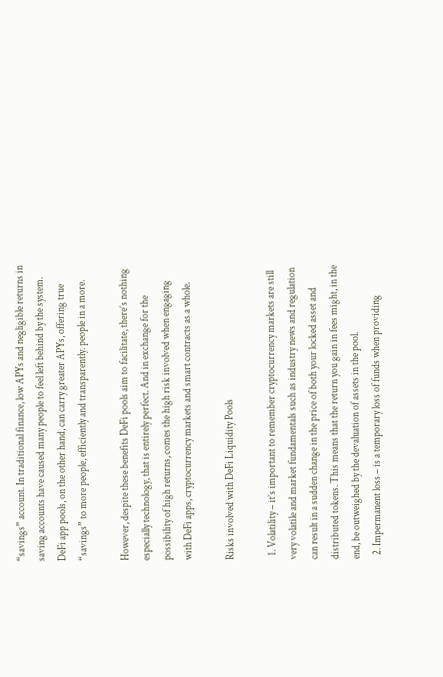“savings” account. In traditional finance, low APYs and negligible returns in saving accounts have caused many people to feel left behind by the system. DeFi app pools, on the other hand, can carry greater APYs, offering true “savings” to more people, efficiently and transparently. people in a more.

However, despite these benefits DeFi pools aim to facilitate, there’s nothing especially technology, that is entirely perfect. And in exchange for the possibility of high returns, comes the high risk involved when engaging with DeFi apps, cryptocurrency markets and smart contracts as a whole.

Risks involved with DeFi Liquidity Pools

  1. Volatility – it’s important to remember cryptocurrency markets are still very volatile and market fundamentals such as industry news and regulation can result in a sudden change in the price of both your locked asset and distributed tokens. This means that the return you gain in fees might, in the end, be outweighed by the devaluation of assets in the pool.
  2. Impermanent loss – is a temporary loss of funds when providing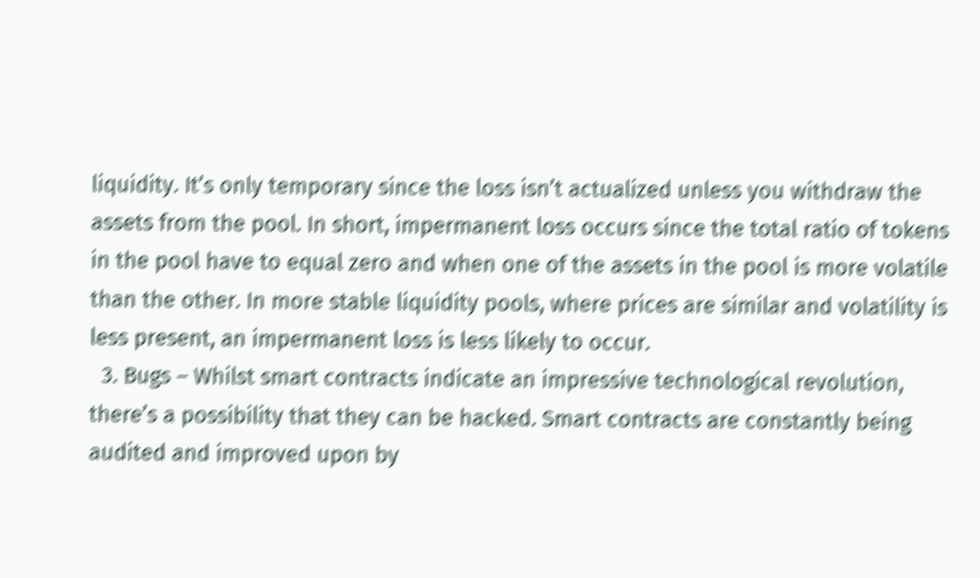liquidity. It’s only temporary since the loss isn’t actualized unless you withdraw the assets from the pool. In short, impermanent loss occurs since the total ratio of tokens in the pool have to equal zero and when one of the assets in the pool is more volatile than the other. In more stable liquidity pools, where prices are similar and volatility is less present, an impermanent loss is less likely to occur.
  3. Bugs – Whilst smart contracts indicate an impressive technological revolution, there’s a possibility that they can be hacked. Smart contracts are constantly being audited and improved upon by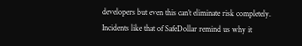developers but even this can’t eliminate risk completely. Incidents like that of SafeDollar remind us why it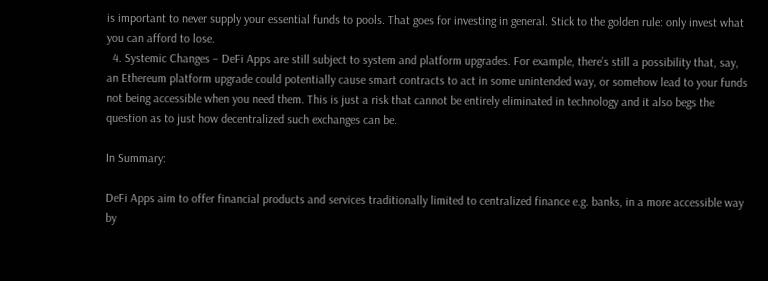is important to never supply your essential funds to pools. That goes for investing in general. Stick to the golden rule: only invest what you can afford to lose.
  4. Systemic Changes – DeFi Apps are still subject to system and platform upgrades. For example, there’s still a possibility that, say, an Ethereum platform upgrade could potentially cause smart contracts to act in some unintended way, or somehow lead to your funds not being accessible when you need them. This is just a risk that cannot be entirely eliminated in technology and it also begs the question as to just how decentralized such exchanges can be.

In Summary:

DeFi Apps aim to offer financial products and services traditionally limited to centralized finance e.g. banks, in a more accessible way by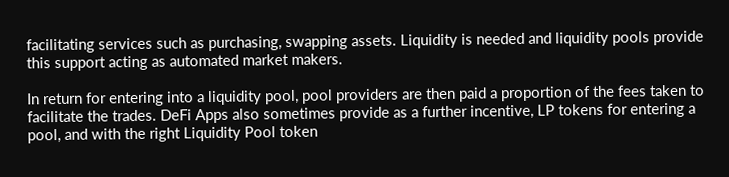facilitating services such as purchasing, swapping assets. Liquidity is needed and liquidity pools provide this support acting as automated market makers.

In return for entering into a liquidity pool, pool providers are then paid a proportion of the fees taken to facilitate the trades. DeFi Apps also sometimes provide as a further incentive, LP tokens for entering a pool, and with the right Liquidity Pool token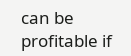can be profitable if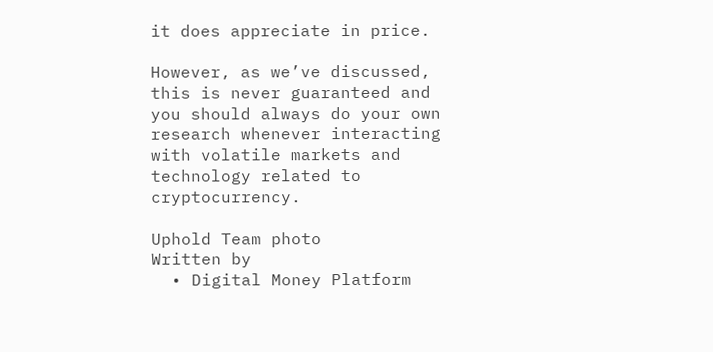it does appreciate in price.

However, as we’ve discussed, this is never guaranteed and you should always do your own research whenever interacting with volatile markets and technology related to cryptocurrency.

Uphold Team photo
Written by
  • Digital Money Platform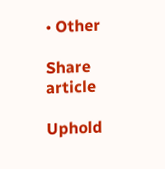• Other

Share article

Uphold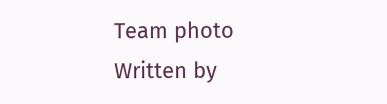Team photo
Written by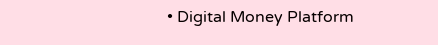• Digital Money Platform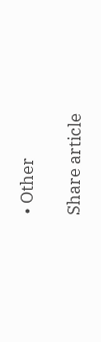• Other

Share article